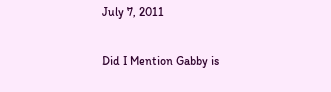July 7, 2011

Did I Mention Gabby is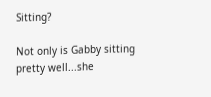Sitting?

Not only is Gabby sitting pretty well...she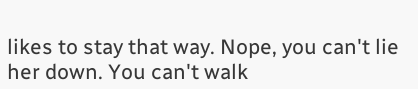likes to stay that way. Nope, you can't lie her down. You can't walk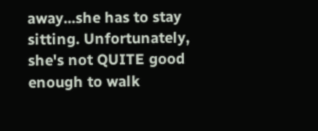away...she has to stay sitting. Unfortunately, she's not QUITE good enough to walk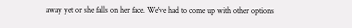away yet or she falls on her face. We've had to come up with other options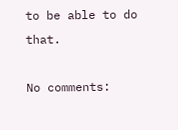to be able to do that.

No comments: